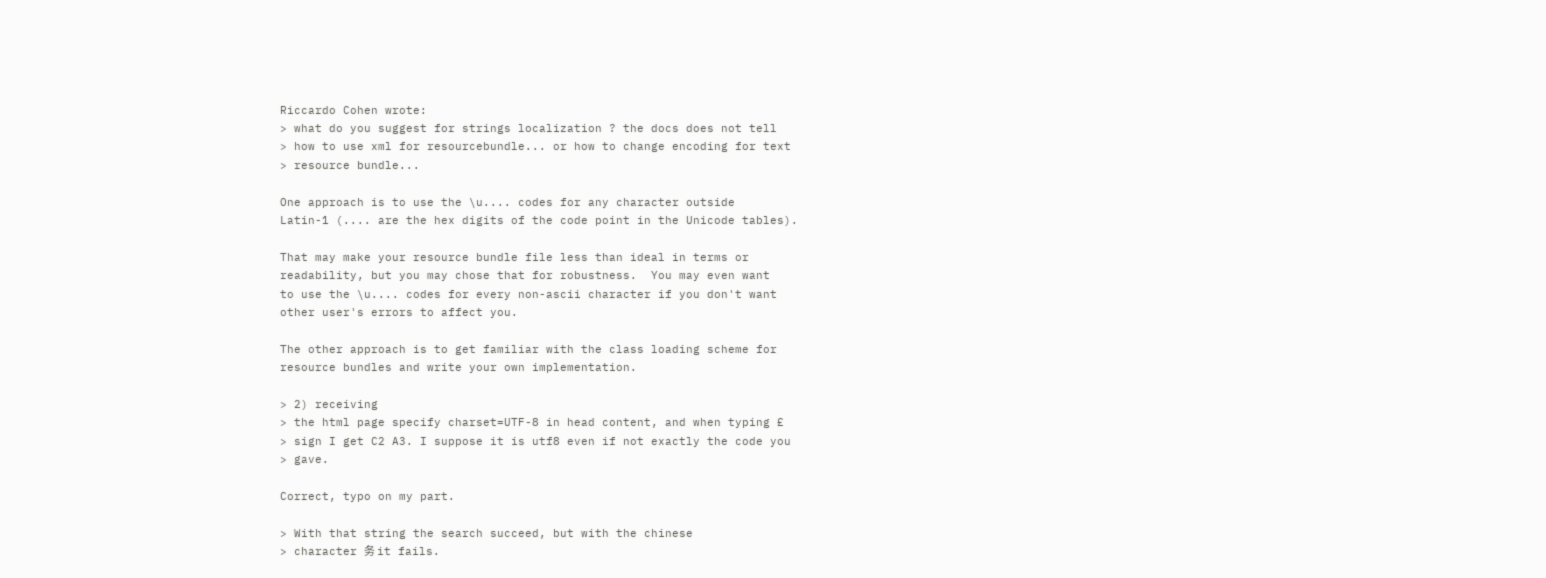Riccardo Cohen wrote:
> what do you suggest for strings localization ? the docs does not tell
> how to use xml for resourcebundle... or how to change encoding for text
> resource bundle...

One approach is to use the \u.... codes for any character outside
Latin-1 (.... are the hex digits of the code point in the Unicode tables).

That may make your resource bundle file less than ideal in terms or
readability, but you may chose that for robustness.  You may even want
to use the \u.... codes for every non-ascii character if you don't want
other user's errors to affect you.

The other approach is to get familiar with the class loading scheme for
resource bundles and write your own implementation.

> 2) receiving
> the html page specify charset=UTF-8 in head content, and when typing £
> sign I get C2 A3. I suppose it is utf8 even if not exactly the code you
> gave.

Correct, typo on my part.

> With that string the search succeed, but with the chinese
> character 务 it fails.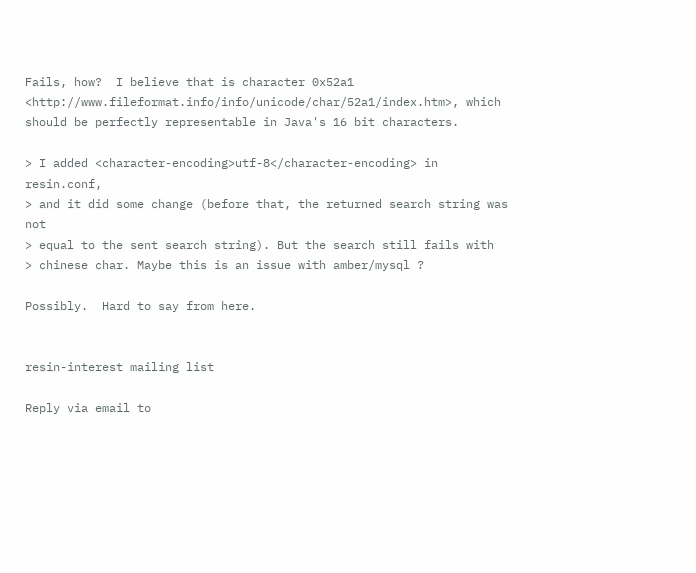Fails, how?  I believe that is character 0x52a1
<http://www.fileformat.info/info/unicode/char/52a1/index.htm>, which
should be perfectly representable in Java's 16 bit characters.

> I added <character-encoding>utf-8</character-encoding> in resin.conf,
> and it did some change (before that, the returned search string was not
> equal to the sent search string). But the search still fails with
> chinese char. Maybe this is an issue with amber/mysql ?

Possibly.  Hard to say from here.


resin-interest mailing list

Reply via email to